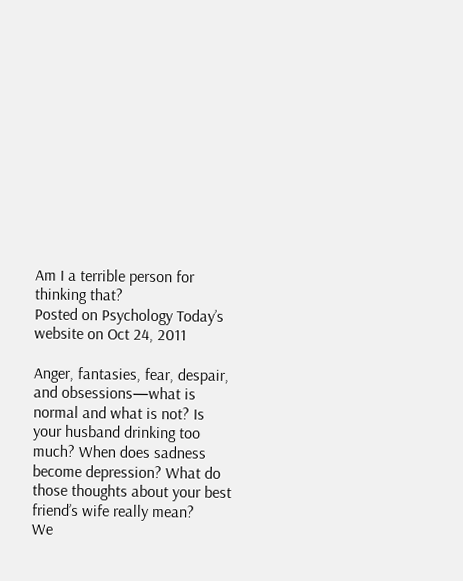Am I a terrible person for thinking that?
Posted on Psychology Today’s website on Oct 24, 2011

Anger, fantasies, fear, despair, and obsessions—what is normal and what is not? Is your husband drinking too much? When does sadness become depression? What do those thoughts about your best friend’s wife really mean?
We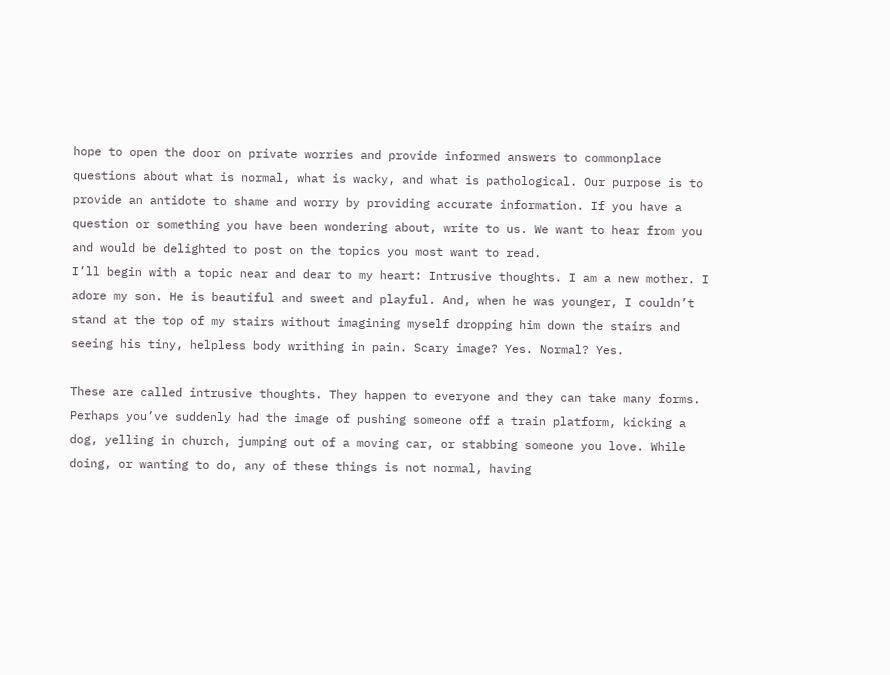hope to open the door on private worries and provide informed answers to commonplace questions about what is normal, what is wacky, and what is pathological. Our purpose is to provide an antidote to shame and worry by providing accurate information. If you have a question or something you have been wondering about, write to us. We want to hear from you and would be delighted to post on the topics you most want to read.
I’ll begin with a topic near and dear to my heart: Intrusive thoughts. I am a new mother. I adore my son. He is beautiful and sweet and playful. And, when he was younger, I couldn’t stand at the top of my stairs without imagining myself dropping him down the stairs and seeing his tiny, helpless body writhing in pain. Scary image? Yes. Normal? Yes.

These are called intrusive thoughts. They happen to everyone and they can take many forms. Perhaps you’ve suddenly had the image of pushing someone off a train platform, kicking a dog, yelling in church, jumping out of a moving car, or stabbing someone you love. While doing, or wanting to do, any of these things is not normal, having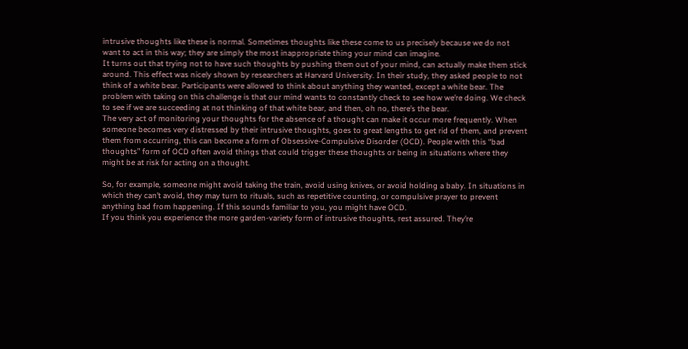intrusive thoughts like these is normal. Sometimes thoughts like these come to us precisely because we do not want to act in this way; they are simply the most inappropriate thing your mind can imagine.
It turns out that trying not to have such thoughts by pushing them out of your mind, can actually make them stick around. This effect was nicely shown by researchers at Harvard University. In their study, they asked people to not think of a white bear. Participants were allowed to think about anything they wanted, except a white bear. The problem with taking on this challenge is that our mind wants to constantly check to see how we’re doing. We check to see if we are succeeding at not thinking of that white bear, and then, oh no, there’s the bear.
The very act of monitoring your thoughts for the absence of a thought can make it occur more frequently. When someone becomes very distressed by their intrusive thoughts, goes to great lengths to get rid of them, and prevent them from occurring, this can become a form of Obsessive-Compulsive Disorder (OCD). People with this “bad thoughts” form of OCD often avoid things that could trigger these thoughts or being in situations where they might be at risk for acting on a thought.

So, for example, someone might avoid taking the train, avoid using knives, or avoid holding a baby. In situations in which they can’t avoid, they may turn to rituals, such as repetitive counting, or compulsive prayer to prevent anything bad from happening. If this sounds familiar to you, you might have OCD.
If you think you experience the more garden-variety form of intrusive thoughts, rest assured. They’re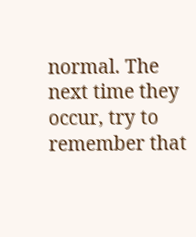normal. The next time they occur, try to remember that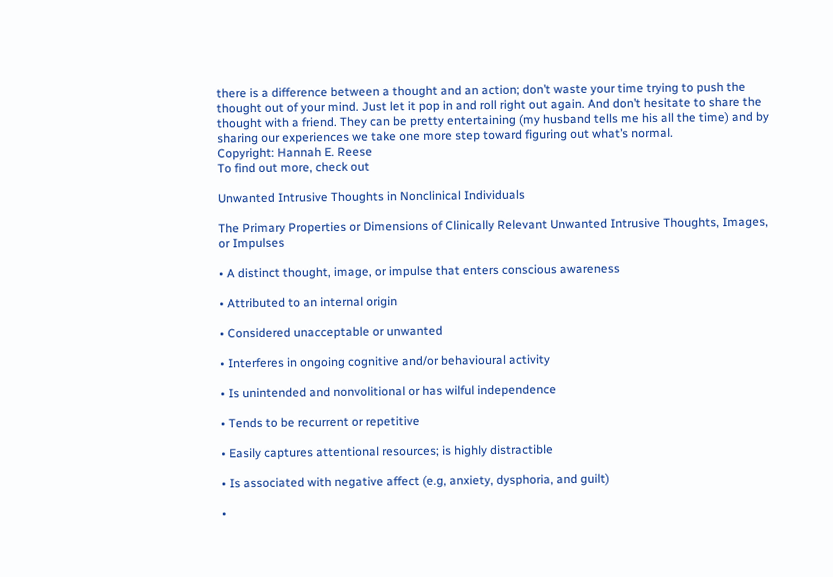there is a difference between a thought and an action; don’t waste your time trying to push the thought out of your mind. Just let it pop in and roll right out again. And don’t hesitate to share the thought with a friend. They can be pretty entertaining (my husband tells me his all the time) and by sharing our experiences we take one more step toward figuring out what’s normal.
Copyright: Hannah E. Reese
To find out more, check out

Unwanted Intrusive Thoughts in Nonclinical Individuals

The Primary Properties or Dimensions of Clinically Relevant Unwanted Intrusive Thoughts, Images, or Impulses

• A distinct thought, image, or impulse that enters conscious awareness

• Attributed to an internal origin

• Considered unacceptable or unwanted

• Interferes in ongoing cognitive and/or behavioural activity

• Is unintended and nonvolitional or has wilful independence

• Tends to be recurrent or repetitive

• Easily captures attentional resources; is highly distractible

• Is associated with negative affect (e.g, anxiety, dysphoria, and guilt)

•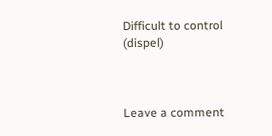Difficult to control (dispel)



Leave a comment